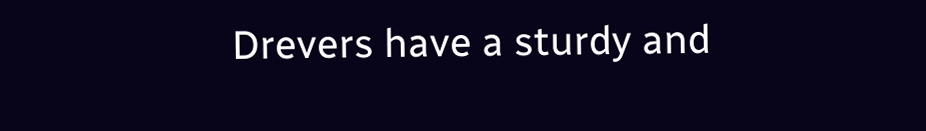Drevers have a sturdy and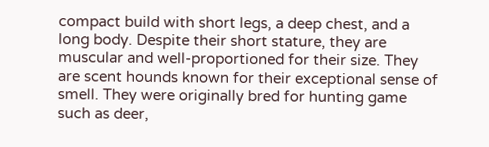compact build with short legs, a deep chest, and a long body. Despite their short stature, they are muscular and well-proportioned for their size. They are scent hounds known for their exceptional sense of smell. They were originally bred for hunting game such as deer,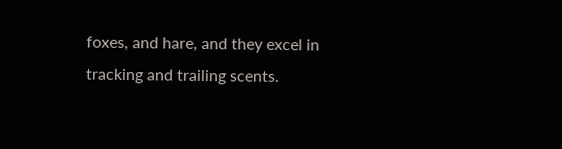foxes, and hare, and they excel in tracking and trailing scents.